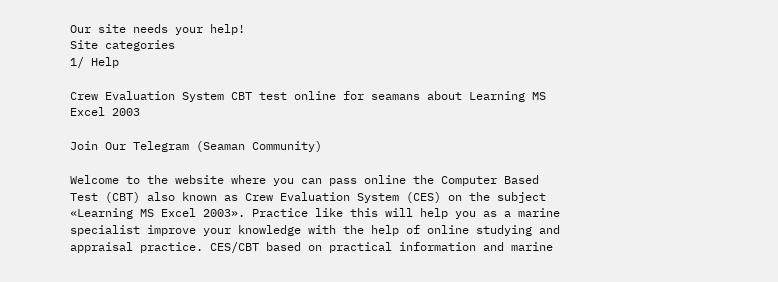Our site needs your help!
Site categories
1/ Help

Crew Evaluation System CBT test online for seamans about Learning MS Excel 2003

Join Our Telegram (Seaman Community)

Welcome to the website where you can pass online the Computer Based Test (CBT) also known as Crew Evaluation System (CES) on the subject «Learning MS Excel 2003». Practice like this will help you as a marine specialist improve your knowledge with the help of online studying and appraisal practice. CES/CBT based on practical information and marine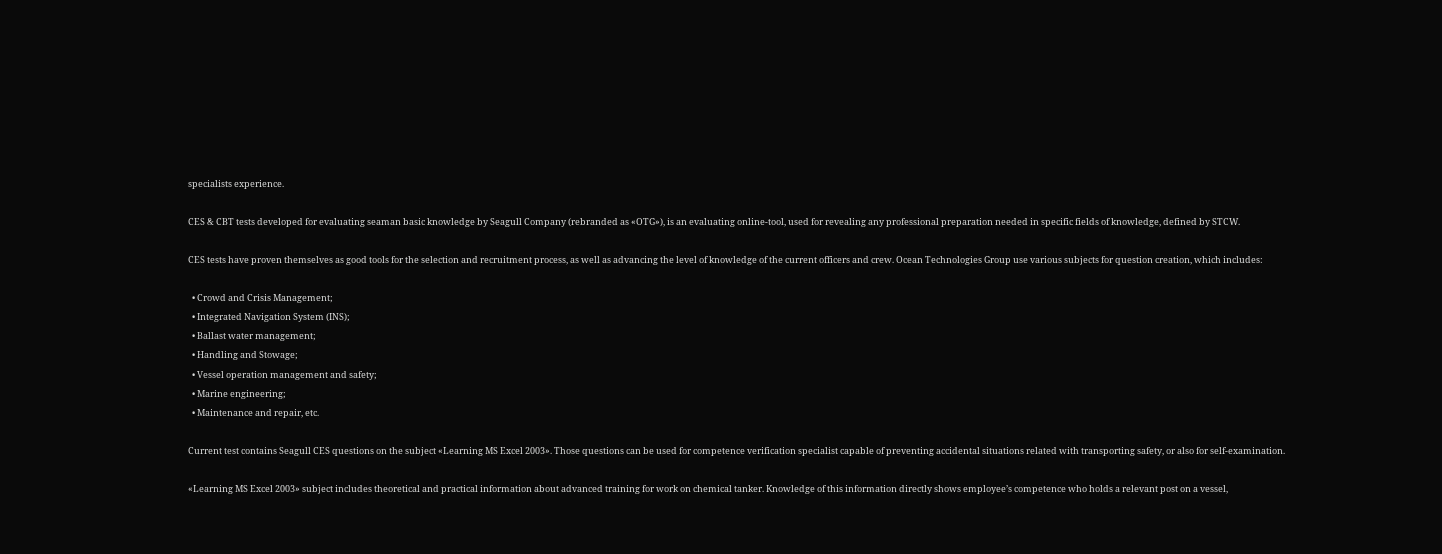specialists experience.

CES & CBT tests developed for evaluating seaman basic knowledge by Seagull Company (rebranded as «OTG»), is an evaluating online-tool, used for revealing any professional preparation needed in specific fields of knowledge, defined by STCW.

CES tests have proven themselves as good tools for the selection and recruitment process, as well as advancing the level of knowledge of the current officers and crew. Ocean Technologies Group use various subjects for question creation, which includes:

  • Crowd and Crisis Management;
  • Integrated Navigation System (INS);
  • Ballast water management;
  • Handling and Stowage;
  • Vessel operation management and safety;
  • Marine engineering;
  • Maintenance and repair, etc.

Current test contains Seagull CES questions on the subject «Learning MS Excel 2003». Those questions can be used for competence verification specialist capable of preventing accidental situations related with transporting safety, or also for self-examination.

«Learning MS Excel 2003» subject includes theoretical and practical information about advanced training for work on chemical tanker. Knowledge of this information directly shows employee’s competence who holds a relevant post on a vessel,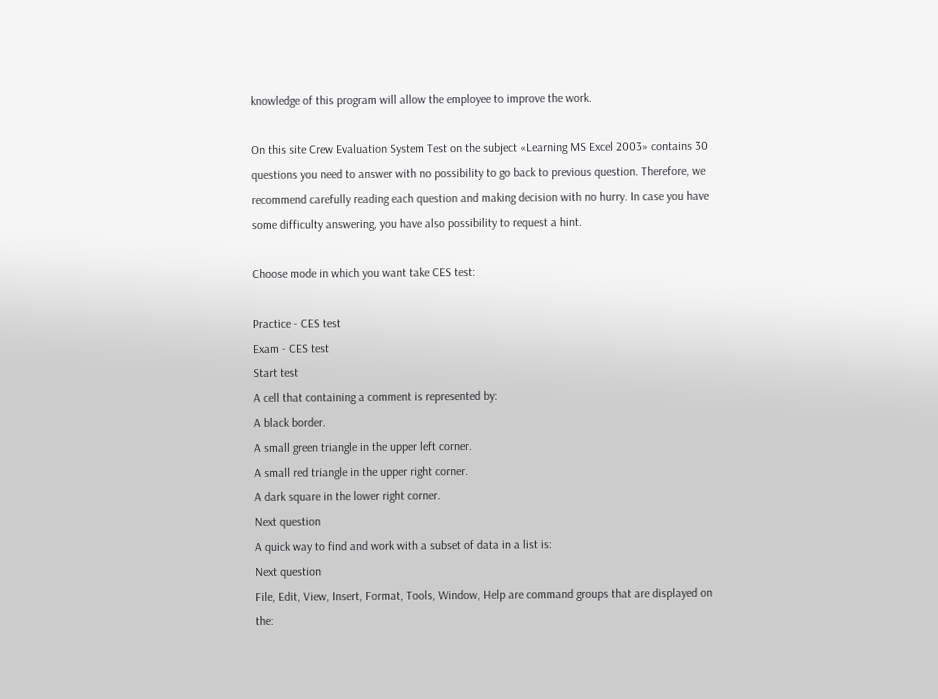knowledge of this program will allow the employee to improve the work.

On this site Crew Evaluation System Test on the subject «Learning MS Excel 2003» contains 30 questions you need to answer with no possibility to go back to previous question. Therefore, we recommend carefully reading each question and making decision with no hurry. In case you have some difficulty answering, you have also possibility to request a hint.

Choose mode in which you want take CES test:

Practice - CES test
Exam - CES test
Start test
A cell that containing a comment is represented by:
A black border.
A small green triangle in the upper left corner.
A small red triangle in the upper right corner.
A dark square in the lower right corner.
Next question
A quick way to find and work with a subset of data in a list is:
Next question
File, Edit, View, Insert, Format, Tools, Window, Help are command groups that are displayed on the: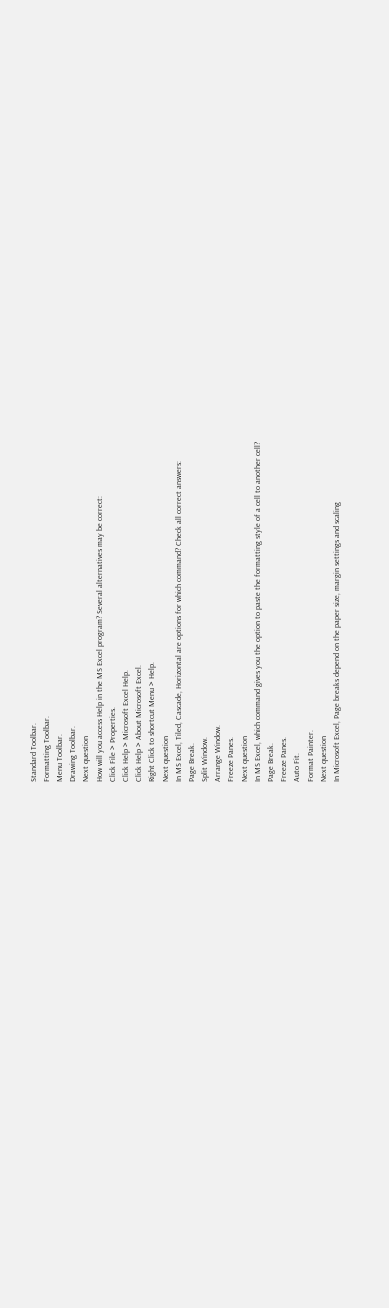Standard Toolbar.
Formatting Toolbar.
Menu Toolbar.
Drawing Toolbar.
Next question
How will you access Help in the MS Excel program? Several alternatives may be correct:
Click File > Properties.
Click Help > Microsoft Excel Help.
Click Help > About Microsoft Excel.
Right Click to shortcut Menu > Help.
Next question
In MS Excel, Tiled, Cascade, Horizontal are options for which command? Check all correct answers:
Page Break.
Split Window.
Arrange Window.
Freeze Panes.
Next question
In MS Excel, which command gives you the option to paste the formatting style of a cell to another cell?
Page Break.
Freeze Panes.
Auto Fit.
Format Painter.
Next question
In Microsoft Excel, Page breaks depend on the paper size, margin settings and scaling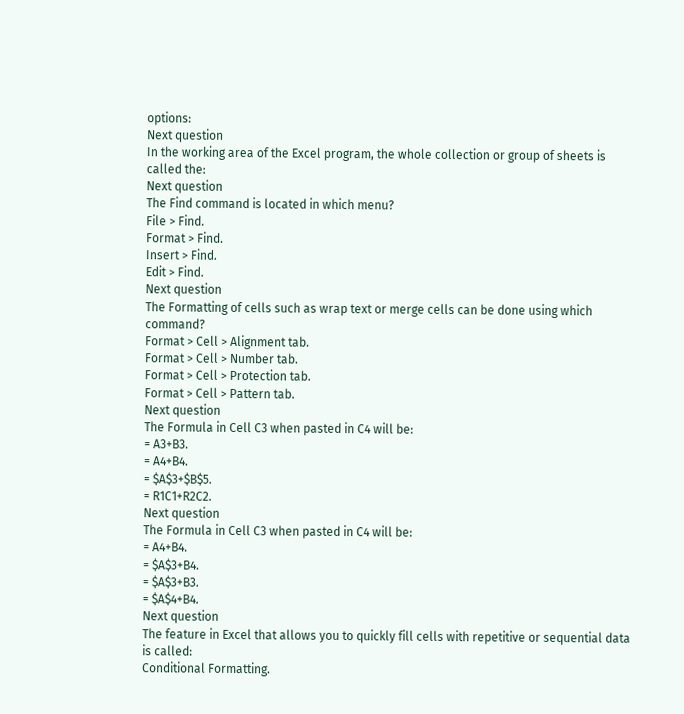options:
Next question
In the working area of the Excel program, the whole collection or group of sheets is called the:
Next question
The Find command is located in which menu?
File > Find.
Format > Find.
Insert > Find.
Edit > Find.
Next question
The Formatting of cells such as wrap text or merge cells can be done using which command?
Format > Cell > Alignment tab.
Format > Cell > Number tab.
Format > Cell > Protection tab.
Format > Cell > Pattern tab.
Next question
The Formula in Cell C3 when pasted in C4 will be:
= A3+B3.
= A4+B4.
= $A$3+$B$5.
= R1C1+R2C2.
Next question
The Formula in Cell C3 when pasted in C4 will be:
= A4+B4.
= $A$3+B4.
= $A$3+B3.
= $A$4+B4.
Next question
The feature in Excel that allows you to quickly fill cells with repetitive or sequential data is called:
Conditional Formatting.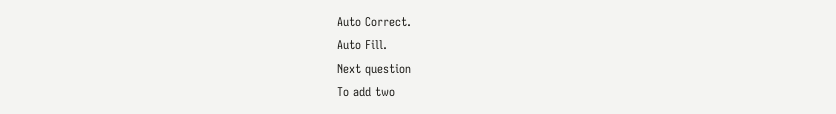Auto Correct.
Auto Fill.
Next question
To add two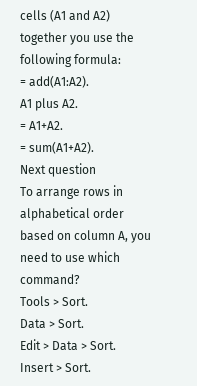cells (A1 and A2) together you use the following formula:
= add(A1:A2).
A1 plus A2.
= A1+A2.
= sum(A1+A2).
Next question
To arrange rows in alphabetical order based on column A, you need to use which command?
Tools > Sort.
Data > Sort.
Edit > Data > Sort.
Insert > Sort.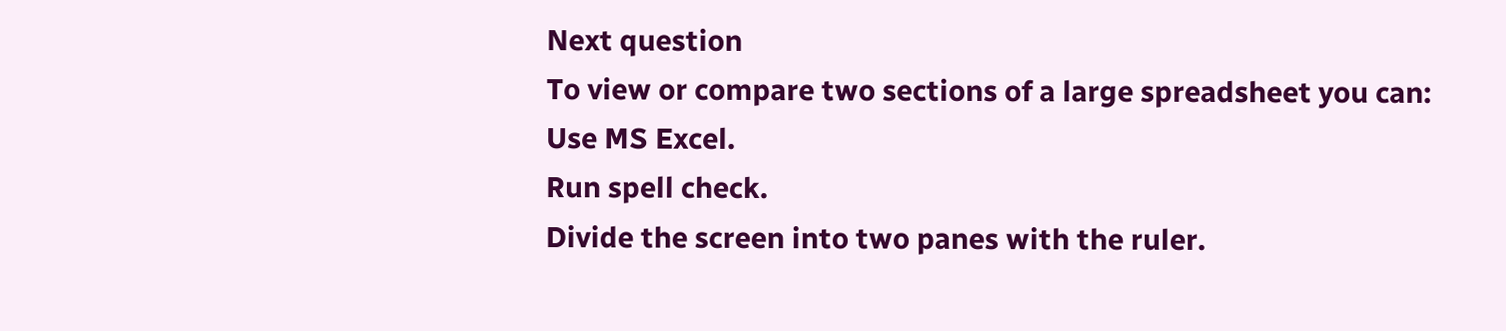Next question
To view or compare two sections of a large spreadsheet you can:
Use MS Excel.
Run spell check.
Divide the screen into two panes with the ruler.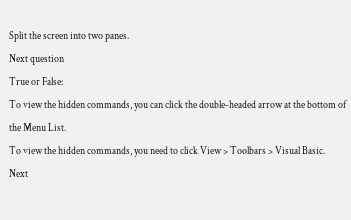Split the screen into two panes.
Next question
True or False:
To view the hidden commands, you can click the double-headed arrow at the bottom of the Menu List.
To view the hidden commands, you need to click View > Toolbars > Visual Basic.
Next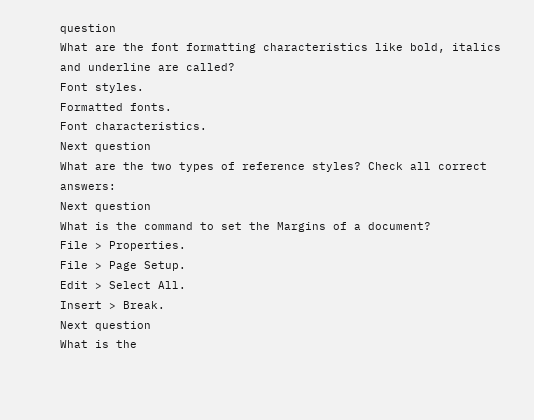question
What are the font formatting characteristics like bold, italics and underline are called?
Font styles.
Formatted fonts.
Font characteristics.
Next question
What are the two types of reference styles? Check all correct answers:
Next question
What is the command to set the Margins of a document?
File > Properties.
File > Page Setup.
Edit > Select All.
Insert > Break.
Next question
What is the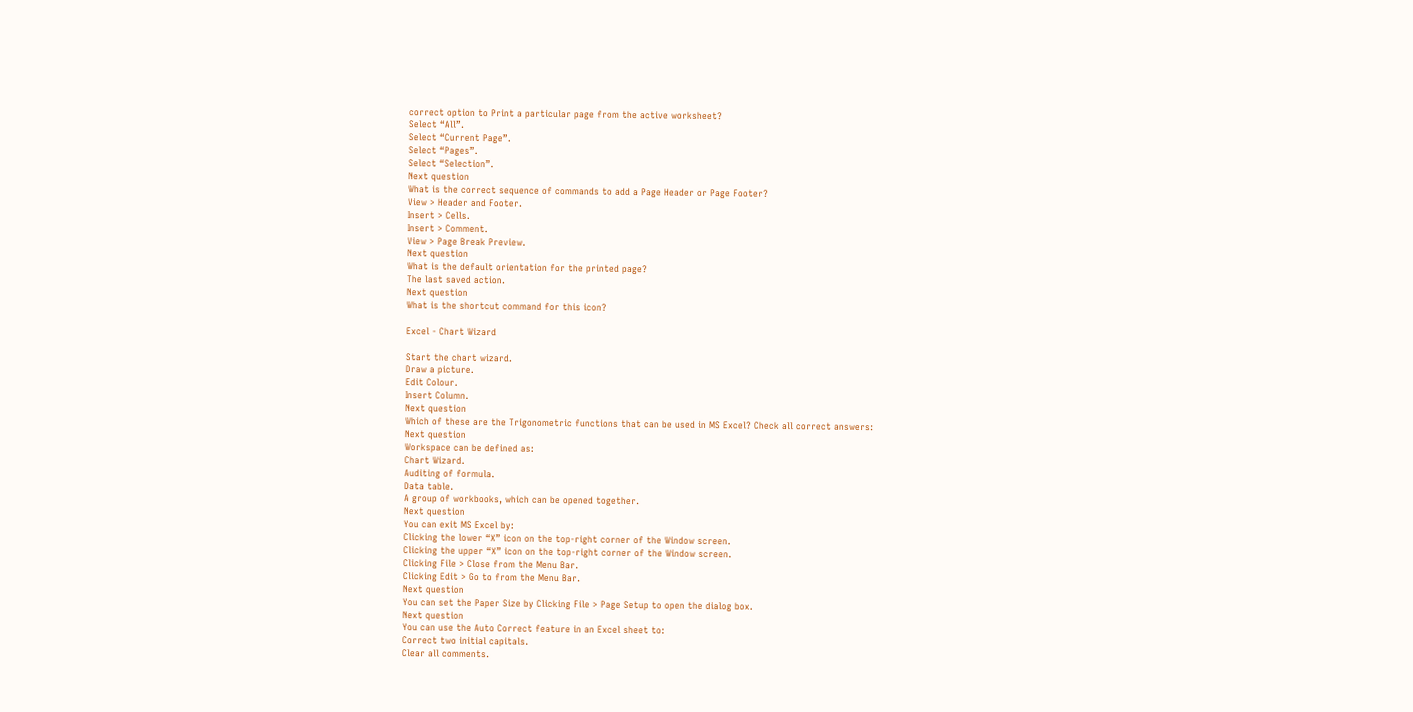correct option to Print a particular page from the active worksheet?
Select “All”.
Select “Current Page”.
Select “Pages”.
Select “Selection”.
Next question
What is the correct sequence of commands to add a Page Header or Page Footer?
View > Header and Footer.
Insert > Cells.
Insert > Comment.
View > Page Break Preview.
Next question
What is the default orientation for the printed page?
The last saved action.
Next question
What is the shortcut command for this icon?

Excel - Chart Wizard

Start the chart wizard.
Draw a picture.
Edit Colour.
Insert Column.
Next question
Which of these are the Trigonometric functions that can be used in MS Excel? Check all correct answers:
Next question
Workspace can be defined as:
Chart Wizard.
Auditing of formula.
Data table.
A group of workbooks, which can be opened together.
Next question
You can exit MS Excel by:
Clicking the lower “X” icon on the top-right corner of the Window screen.
Clicking the upper “X” icon on the top-right corner of the Window screen.
Clicking File > Close from the Menu Bar.
Clicking Edit > Go to from the Menu Bar.
Next question
You can set the Paper Size by Clicking File > Page Setup to open the dialog box.
Next question
You can use the Auto Correct feature in an Excel sheet to:
Correct two initial capitals.
Clear all comments.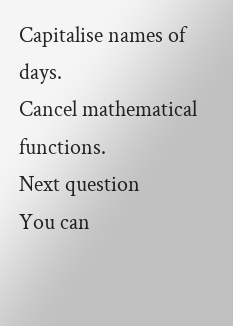Capitalise names of days.
Cancel mathematical functions.
Next question
You can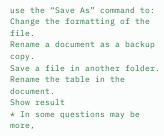use the “Save As” command to:
Change the formatting of the file.
Rename a document as a backup copy.
Save a file in another folder.
Rename the table in the document.
Show result
* In some questions may be more,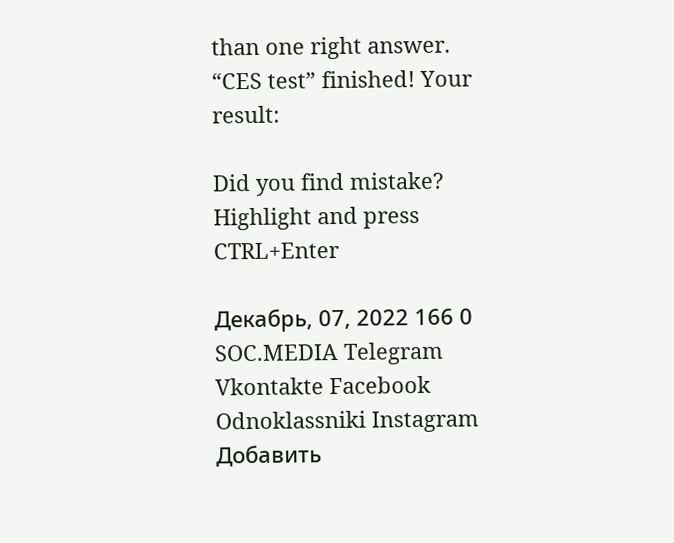than one right answer.
“CES test” finished! Your result:

Did you find mistake? Highlight and press CTRL+Enter

Декабрь, 07, 2022 166 0
SOC.MEDIA Telegram Vkontakte Facebook Odnoklassniki Instagram
Добавить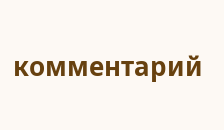комментарий